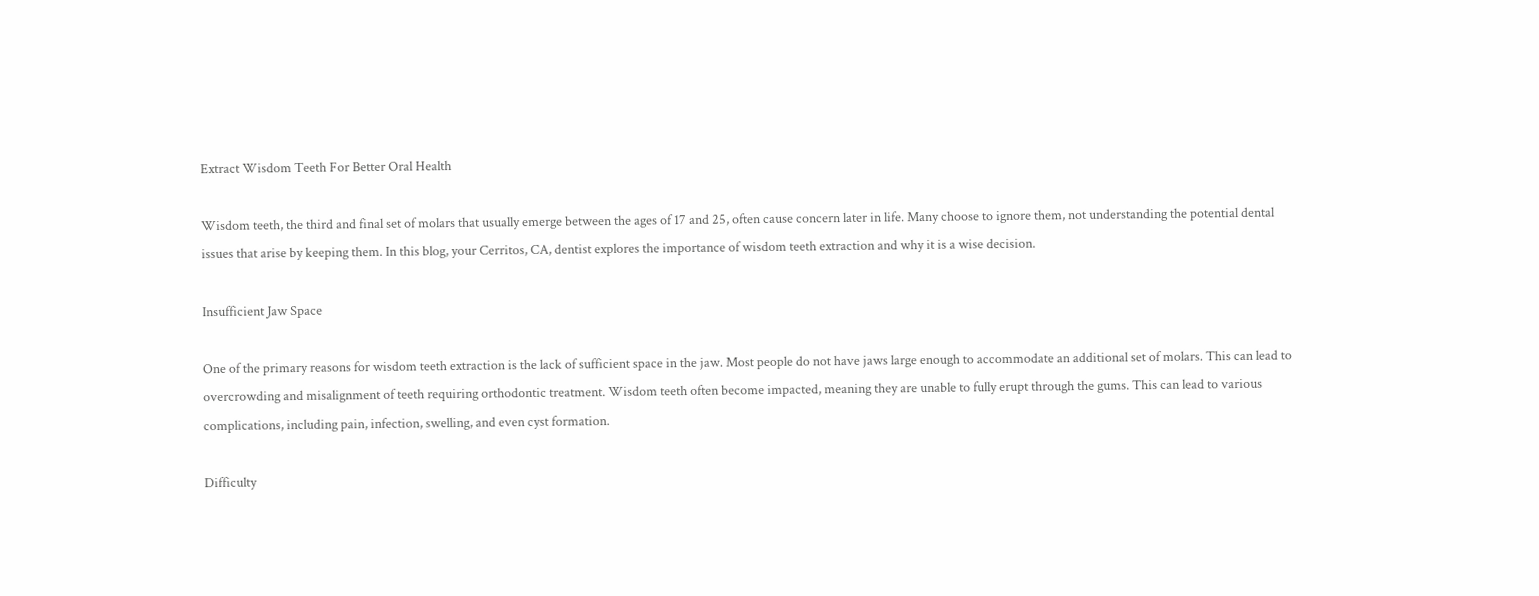Extract Wisdom Teeth For Better Oral Health

Wisdom teeth, the third and final set of molars that usually emerge between the ages of 17 and 25, often cause concern later in life. Many choose to ignore them, not understanding the potential dental issues that arise by keeping them. In this blog, your Cerritos, CA, dentist explores the importance of wisdom teeth extraction and why it is a wise decision.

Insufficient Jaw Space

One of the primary reasons for wisdom teeth extraction is the lack of sufficient space in the jaw. Most people do not have jaws large enough to accommodate an additional set of molars. This can lead to overcrowding and misalignment of teeth requiring orthodontic treatment. Wisdom teeth often become impacted, meaning they are unable to fully erupt through the gums. This can lead to various complications, including pain, infection, swelling, and even cyst formation.

Difficulty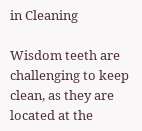in Cleaning

Wisdom teeth are challenging to keep clean, as they are located at the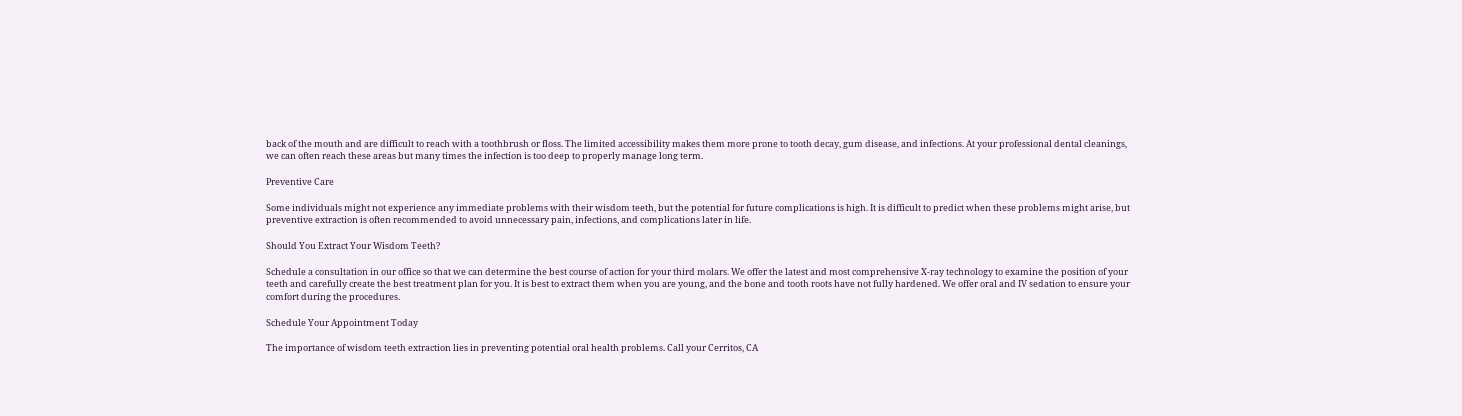back of the mouth and are difficult to reach with a toothbrush or floss. The limited accessibility makes them more prone to tooth decay, gum disease, and infections. At your professional dental cleanings, we can often reach these areas but many times the infection is too deep to properly manage long term.

Preventive Care

Some individuals might not experience any immediate problems with their wisdom teeth, but the potential for future complications is high. It is difficult to predict when these problems might arise, but preventive extraction is often recommended to avoid unnecessary pain, infections, and complications later in life.

Should You Extract Your Wisdom Teeth?

Schedule a consultation in our office so that we can determine the best course of action for your third molars. We offer the latest and most comprehensive X-ray technology to examine the position of your teeth and carefully create the best treatment plan for you. It is best to extract them when you are young, and the bone and tooth roots have not fully hardened. We offer oral and IV sedation to ensure your comfort during the procedures.

Schedule Your Appointment Today

The importance of wisdom teeth extraction lies in preventing potential oral health problems. Call your Cerritos, CA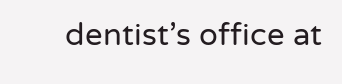dentist’s office at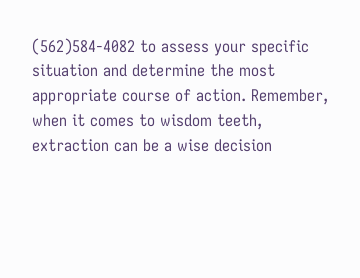(562)584-4082 to assess your specific situation and determine the most appropriate course of action. Remember, when it comes to wisdom teeth, extraction can be a wise decision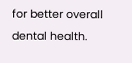for better overall dental health.